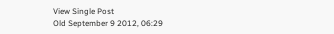View Single Post
Old September 9 2012, 06:29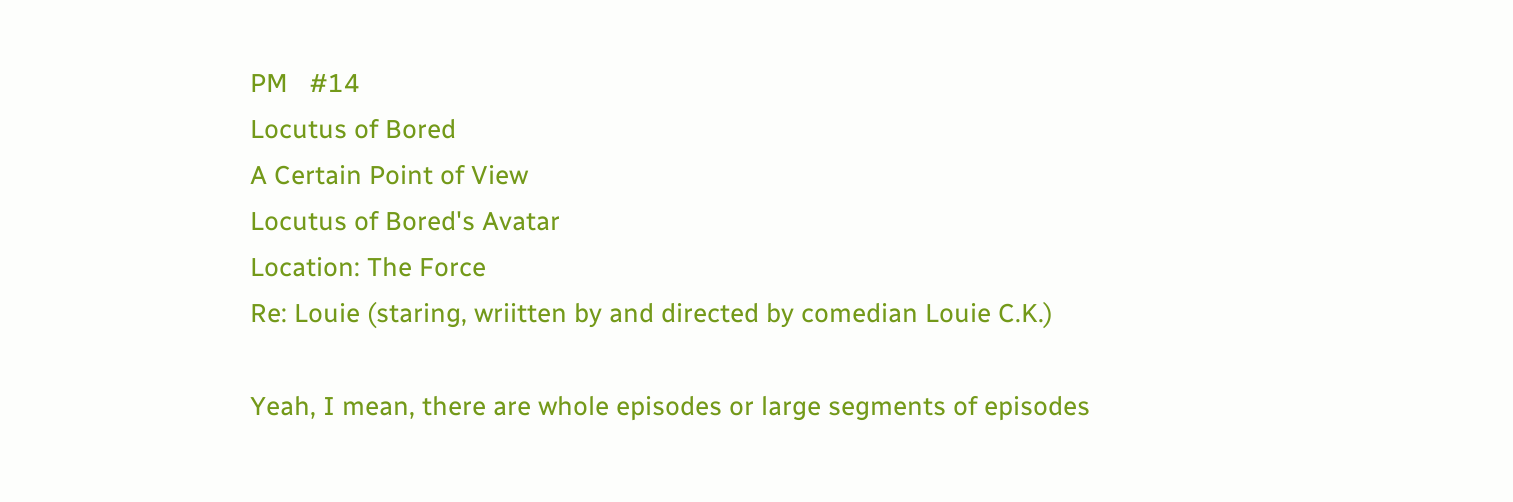PM   #14
Locutus of Bored
A Certain Point of View
Locutus of Bored's Avatar
Location: The Force
Re: Louie (staring, wriitten by and directed by comedian Louie C.K.)

Yeah, I mean, there are whole episodes or large segments of episodes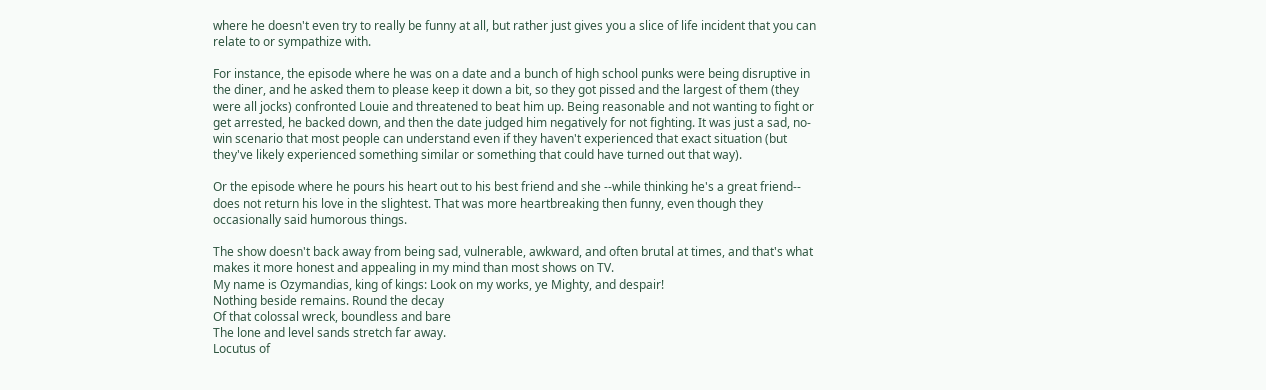where he doesn't even try to really be funny at all, but rather just gives you a slice of life incident that you can relate to or sympathize with.

For instance, the episode where he was on a date and a bunch of high school punks were being disruptive in the diner, and he asked them to please keep it down a bit, so they got pissed and the largest of them (they were all jocks) confronted Louie and threatened to beat him up. Being reasonable and not wanting to fight or get arrested, he backed down, and then the date judged him negatively for not fighting. It was just a sad, no-win scenario that most people can understand even if they haven't experienced that exact situation (but they've likely experienced something similar or something that could have turned out that way).

Or the episode where he pours his heart out to his best friend and she --while thinking he's a great friend-- does not return his love in the slightest. That was more heartbreaking then funny, even though they occasionally said humorous things.

The show doesn't back away from being sad, vulnerable, awkward, and often brutal at times, and that's what makes it more honest and appealing in my mind than most shows on TV.
My name is Ozymandias, king of kings: Look on my works, ye Mighty, and despair!
Nothing beside remains. Round the decay
Of that colossal wreck, boundless and bare
The lone and level sands stretch far away.
Locutus of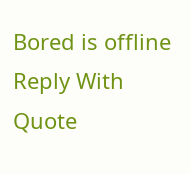Bored is offline   Reply With Quote